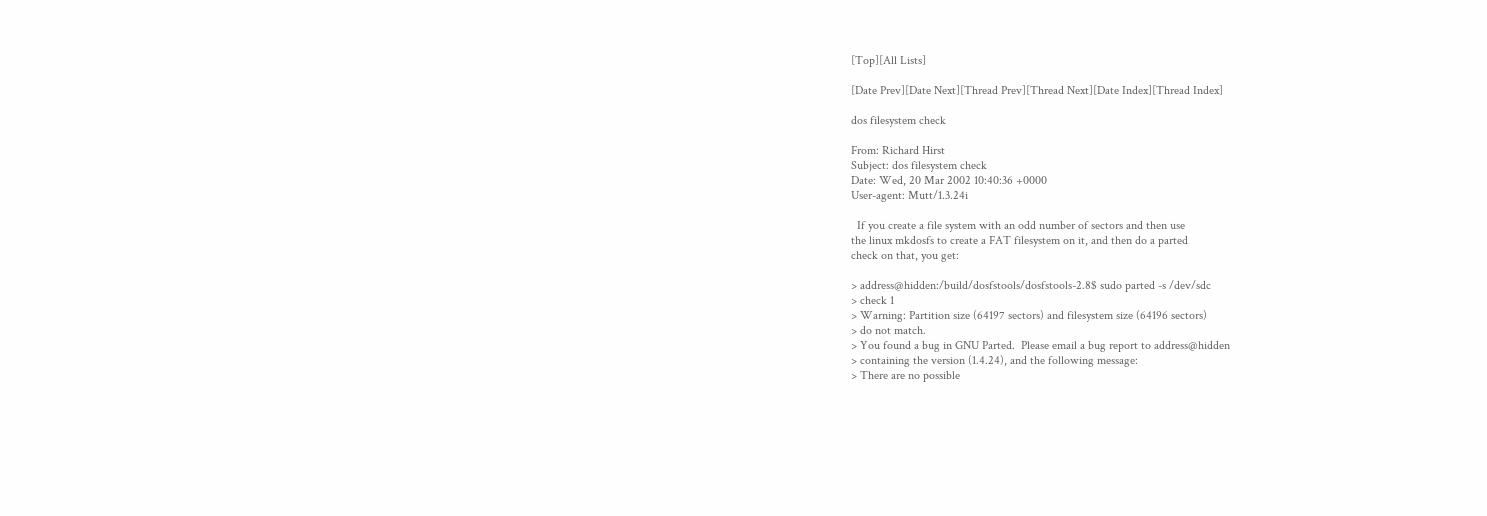[Top][All Lists]

[Date Prev][Date Next][Thread Prev][Thread Next][Date Index][Thread Index]

dos filesystem check

From: Richard Hirst
Subject: dos filesystem check
Date: Wed, 20 Mar 2002 10:40:36 +0000
User-agent: Mutt/1.3.24i

  If you create a file system with an odd number of sectors and then use
the linux mkdosfs to create a FAT filesystem on it, and then do a parted
check on that, you get:

> address@hidden:/build/dosfstools/dosfstools-2.8$ sudo parted -s /dev/sdc
> check 1
> Warning: Partition size (64197 sectors) and filesystem size (64196 sectors)
> do not match.
> You found a bug in GNU Parted.  Please email a bug report to address@hidden
> containing the version (1.4.24), and the following message:
> There are no possible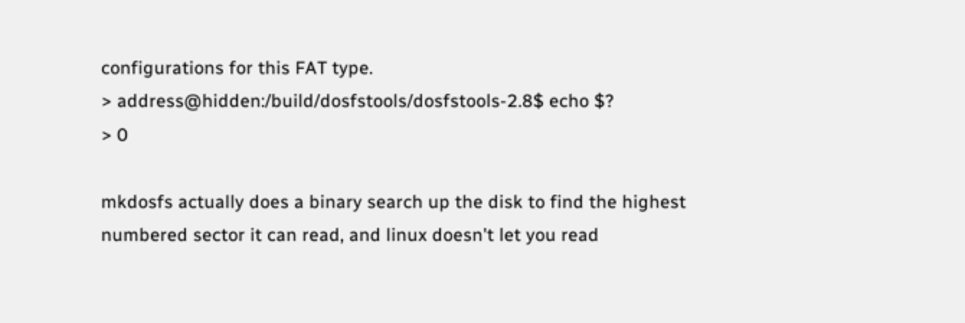configurations for this FAT type.
> address@hidden:/build/dosfstools/dosfstools-2.8$ echo $?
> 0

mkdosfs actually does a binary search up the disk to find the highest
numbered sector it can read, and linux doesn't let you read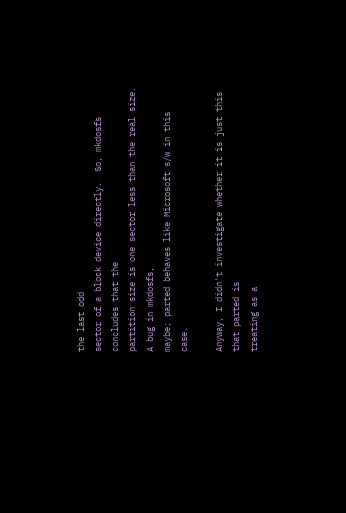the last odd
sector of a block device directly.  So, mkdosfs concludes that the
partition size is one sector less than the real size.  A bug in mkdosfs,
maybe; parted behaves like Microsoft s/w in this case.

Anyway, I didn't investigate whether it is just this that parted is
treating as a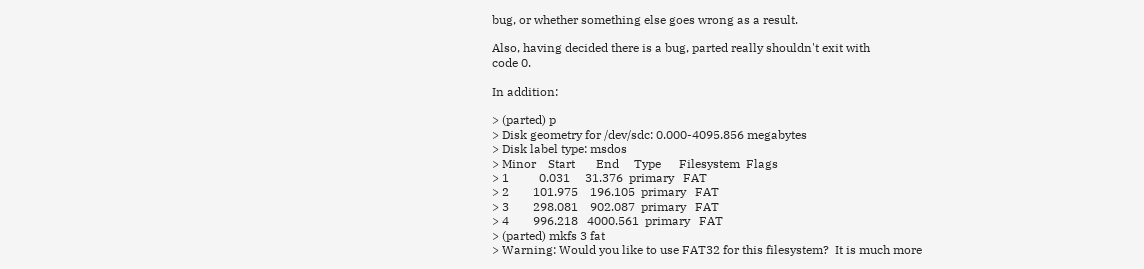bug, or whether something else goes wrong as a result.

Also, having decided there is a bug, parted really shouldn't exit with
code 0.

In addition:

> (parted) p
> Disk geometry for /dev/sdc: 0.000-4095.856 megabytes
> Disk label type: msdos
> Minor    Start       End     Type      Filesystem  Flags
> 1          0.031     31.376  primary   FAT
> 2        101.975    196.105  primary   FAT
> 3        298.081    902.087  primary   FAT
> 4        996.218   4000.561  primary   FAT
> (parted) mkfs 3 fat
> Warning: Would you like to use FAT32 for this filesystem?  It is much more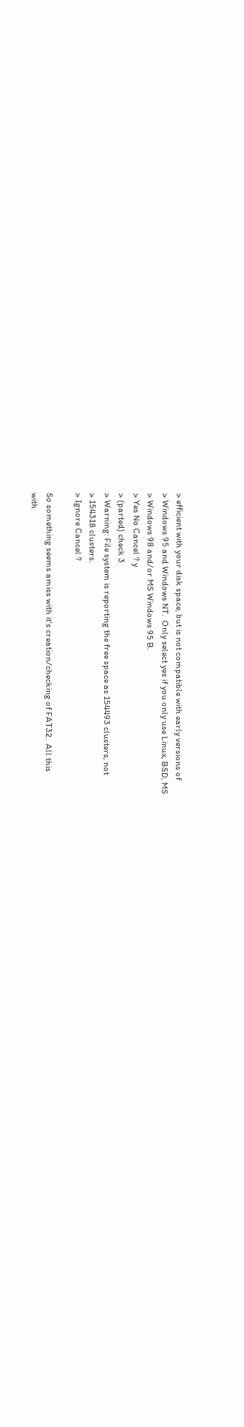> efficient with your disk space, but is not compatible with early versions of
> Windows 95 and Windows NT.  Only select yes if you only use Linux, BSD, MS
> Windows 98 and/or MS Windows 95 B.
> Yes No Cancel ? y
> (parted) check 3
> Warning: File system is reporting the free space as 154493 clusters, not
> 154318 clusters.
> Ignore Cancel ?

So something seems amiss with it's creation/checking of FAT32.  All this
with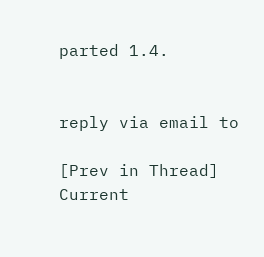parted 1.4.


reply via email to

[Prev in Thread] Current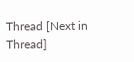Thread [Next in Thread]